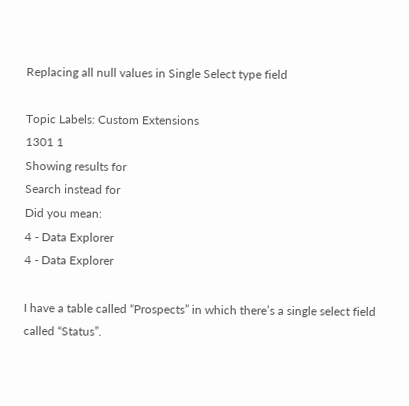Replacing all null values in Single Select type field

Topic Labels: Custom Extensions
1301 1
Showing results for
Search instead for
Did you mean:
4 - Data Explorer
4 - Data Explorer

I have a table called “Prospects” in which there’s a single select field called “Status”.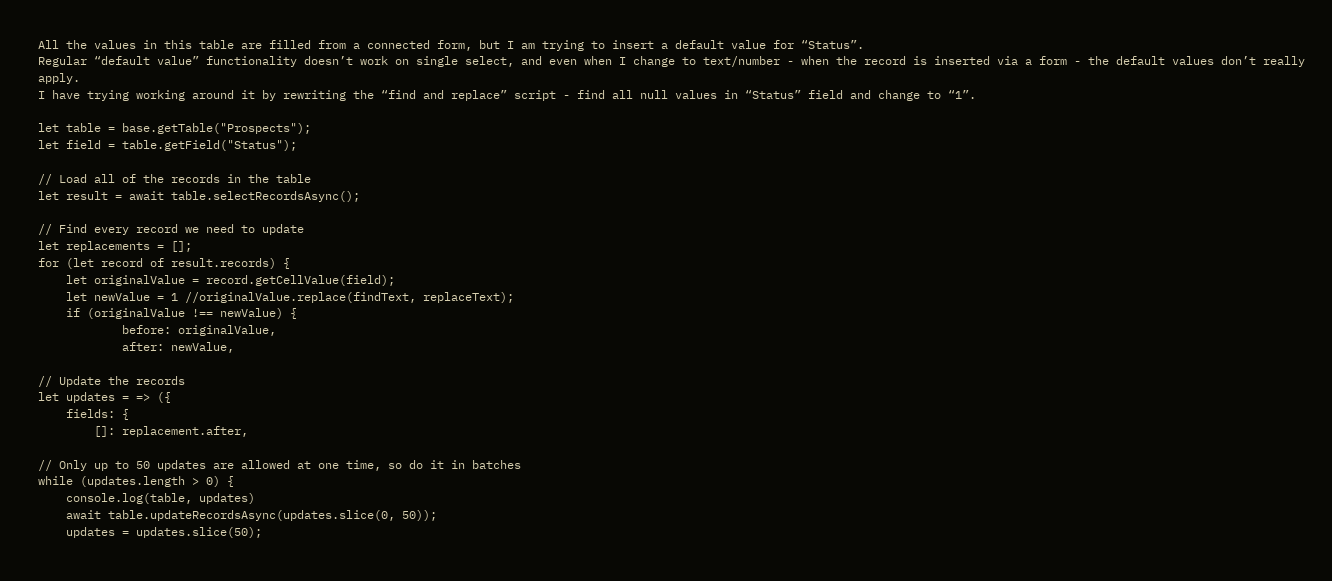All the values in this table are filled from a connected form, but I am trying to insert a default value for “Status”.
Regular “default value” functionality doesn’t work on single select, and even when I change to text/number - when the record is inserted via a form - the default values don’t really apply.
I have trying working around it by rewriting the “find and replace” script - find all null values in “Status” field and change to “1”.

let table = base.getTable("Prospects");
let field = table.getField("Status");

// Load all of the records in the table
let result = await table.selectRecordsAsync();

// Find every record we need to update
let replacements = [];
for (let record of result.records) {
    let originalValue = record.getCellValue(field);
    let newValue = 1 //originalValue.replace(findText, replaceText);
    if (originalValue !== newValue) {
            before: originalValue,
            after: newValue,

// Update the records
let updates = => ({
    fields: {
        []: replacement.after,

// Only up to 50 updates are allowed at one time, so do it in batches
while (updates.length > 0) {
    console.log(table, updates)
    await table.updateRecordsAsync(updates.slice(0, 50));
    updates = updates.slice(50);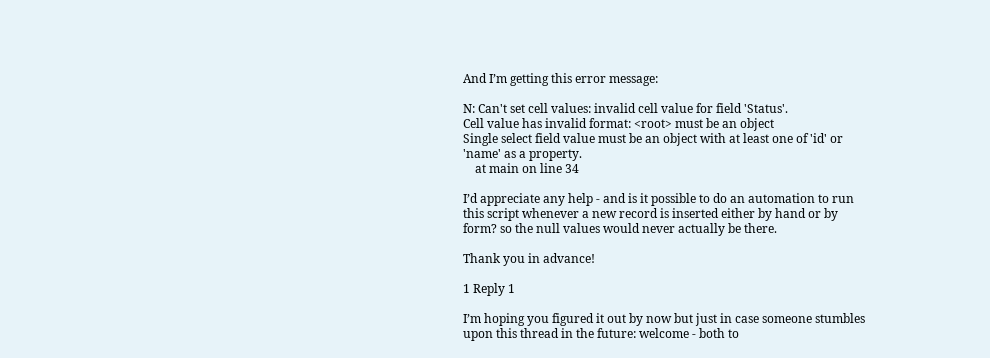And I’m getting this error message:

N: Can't set cell values: invalid cell value for field 'Status'.
Cell value has invalid format: <root> must be an object
Single select field value must be an object with at least one of 'id' or 'name' as a property.
    at main on line 34

I’d appreciate any help - and is it possible to do an automation to run this script whenever a new record is inserted either by hand or by form? so the null values would never actually be there.

Thank you in advance!

1 Reply 1

I’m hoping you figured it out by now but just in case someone stumbles upon this thread in the future: welcome - both to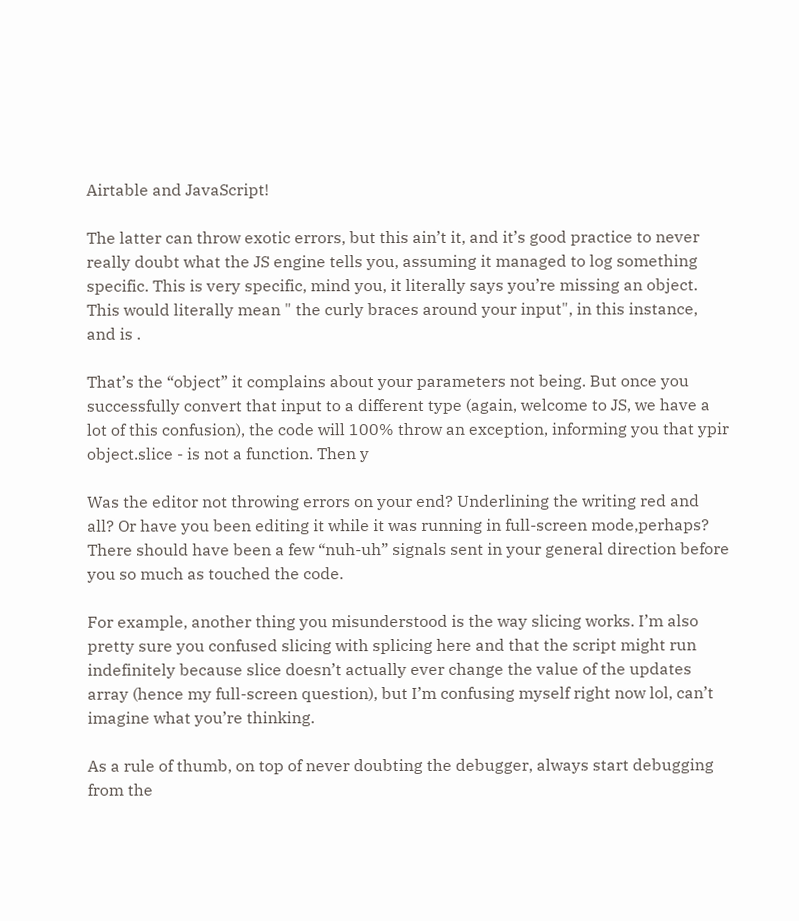Airtable and JavaScript!

The latter can throw exotic errors, but this ain’t it, and it’s good practice to never really doubt what the JS engine tells you, assuming it managed to log something specific. This is very specific, mind you, it literally says you’re missing an object. This would literally mean " the curly braces around your input", in this instance, and is .

That’s the “object” it complains about your parameters not being. But once you successfully convert that input to a different type (again, welcome to JS, we have a lot of this confusion), the code will 100% throw an exception, informing you that ypir object.slice - is not a function. Then y

Was the editor not throwing errors on your end? Underlining the writing red and all? Or have you been editing it while it was running in full-screen mode,perhaps? There should have been a few “nuh-uh” signals sent in your general direction before you so much as touched the code.

For example, another thing you misunderstood is the way slicing works. I’m also pretty sure you confused slicing with splicing here and that the script might run indefinitely because slice doesn’t actually ever change the value of the updates array (hence my full-screen question), but I’m confusing myself right now lol, can’t imagine what you’re thinking.

As a rule of thumb, on top of never doubting the debugger, always start debugging from the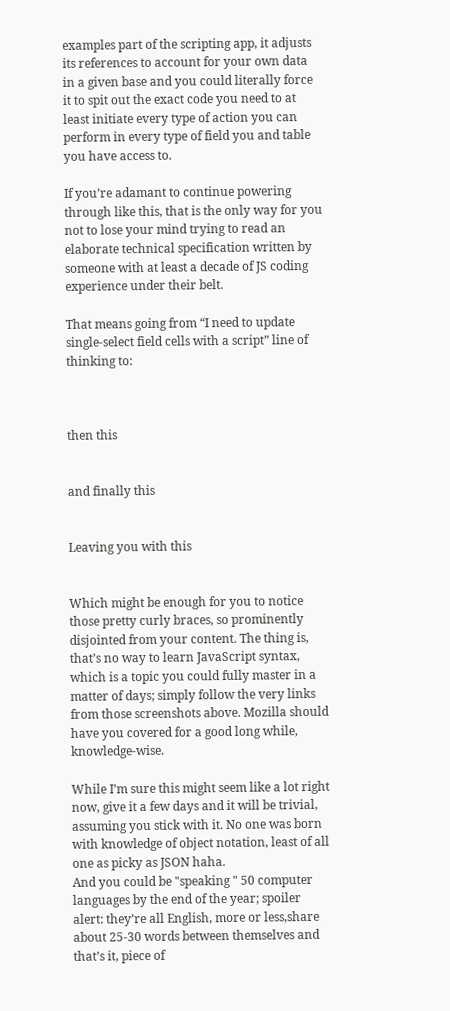examples part of the scripting app, it adjusts its references to account for your own data in a given base and you could literally force it to spit out the exact code you need to at least initiate every type of action you can perform in every type of field you and table you have access to.

If you’re adamant to continue powering through like this, that is the only way for you not to lose your mind trying to read an elaborate technical specification written by someone with at least a decade of JS coding experience under their belt.

That means going from “I need to update single-select field cells with a script” line of thinking to:



then this


and finally this


Leaving you with this


Which might be enough for you to notice those pretty curly braces, so prominently disjointed from your content. The thing is, that’s no way to learn JavaScript syntax, which is a topic you could fully master in a matter of days; simply follow the very links from those screenshots above. Mozilla should have you covered for a good long while, knowledge-wise.

While I’m sure this might seem like a lot right now, give it a few days and it will be trivial, assuming you stick with it. No one was born with knowledge of object notation, least of all one as picky as JSON haha.
And you could be "speaking " 50 computer languages by the end of the year; spoiler alert: they’re all English, more or less,share about 25-30 words between themselves and that’s it, piece of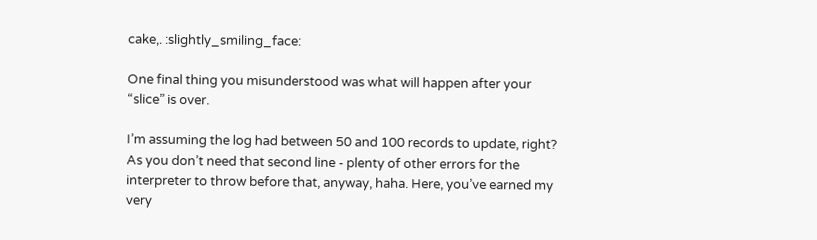cake,. :slightly_smiling_face:

One final thing you misunderstood was what will happen after your “slice” is over.

I’m assuming the log had between 50 and 100 records to update, right? As you don’t need that second line - plenty of other errors for the interpreter to throw before that, anyway, haha. Here, you’ve earned my very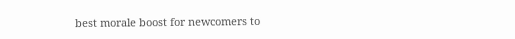best morale boost for newcomers to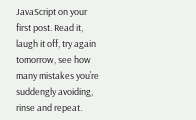JavaScript on your first post. Read it, laugh it off, try again tomorrow, see how many mistakes you’re suddengly avoiding, rinse and repeat.